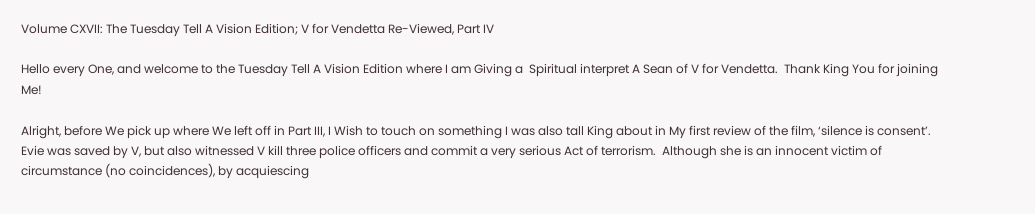Volume CXVII: The Tuesday Tell A Vision Edition; V for Vendetta Re-Viewed, Part IV

Hello every One, and welcome to the Tuesday Tell A Vision Edition where I am Giving a  Spiritual interpret A Sean of V for Vendetta.  Thank King You for joining Me!

Alright, before We pick up where We left off in Part III, I Wish to touch on something I was also tall King about in My first review of the film, ‘silence is consent’.  Evie was saved by V, but also witnessed V kill three police officers and commit a very serious Act of terrorism.  Although she is an innocent victim of circumstance (no coincidences), by acquiescing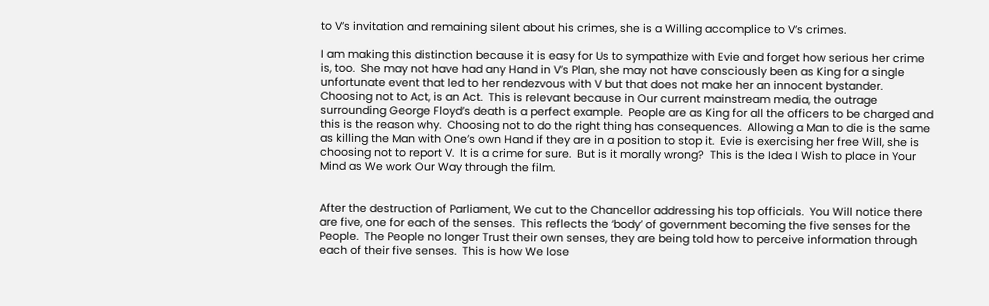to V’s invitation and remaining silent about his crimes, she is a Willing accomplice to V’s crimes.

I am making this distinction because it is easy for Us to sympathize with Evie and forget how serious her crime is, too.  She may not have had any Hand in V’s Plan, she may not have consciously been as King for a single unfortunate event that led to her rendezvous with V but that does not make her an innocent bystander.  Choosing not to Act, is an Act.  This is relevant because in Our current mainstream media, the outrage surrounding George Floyd’s death is a perfect example.  People are as King for all the officers to be charged and this is the reason why.  Choosing not to do the right thing has consequences.  Allowing a Man to die is the same as killing the Man with One’s own Hand if they are in a position to stop it.  Evie is exercising her free Will, she is choosing not to report V.  It is a crime for sure.  But is it morally wrong?  This is the Idea I Wish to place in Your Mind as We work Our Way through the film.


After the destruction of Parliament, We cut to the Chancellor addressing his top officials.  You Will notice there are five, one for each of the senses.  This reflects the ‘body’ of government becoming the five senses for the People.  The People no longer Trust their own senses, they are being told how to perceive information through each of their five senses.  This is how We lose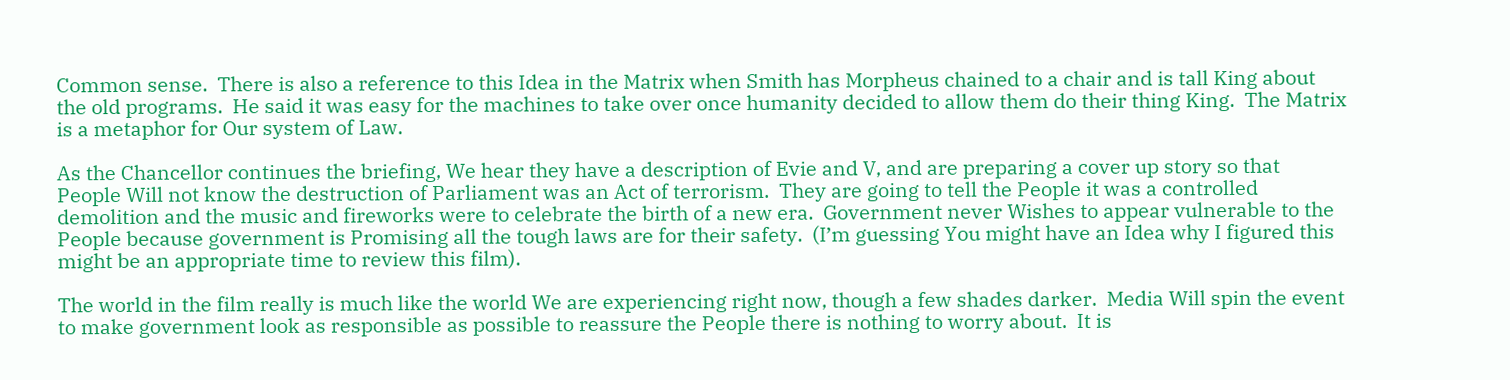Common sense.  There is also a reference to this Idea in the Matrix when Smith has Morpheus chained to a chair and is tall King about the old programs.  He said it was easy for the machines to take over once humanity decided to allow them do their thing King.  The Matrix is a metaphor for Our system of Law.

As the Chancellor continues the briefing, We hear they have a description of Evie and V, and are preparing a cover up story so that People Will not know the destruction of Parliament was an Act of terrorism.  They are going to tell the People it was a controlled demolition and the music and fireworks were to celebrate the birth of a new era.  Government never Wishes to appear vulnerable to the People because government is Promising all the tough laws are for their safety.  (I’m guessing You might have an Idea why I figured this might be an appropriate time to review this film).

The world in the film really is much like the world We are experiencing right now, though a few shades darker.  Media Will spin the event to make government look as responsible as possible to reassure the People there is nothing to worry about.  It is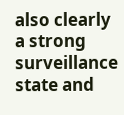also clearly a strong surveillance state and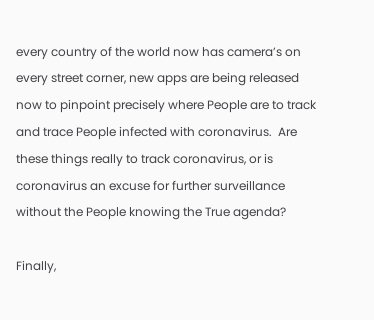every country of the world now has camera’s on every street corner, new apps are being released now to pinpoint precisely where People are to track and trace People infected with coronavirus.  Are these things really to track coronavirus, or is coronavirus an excuse for further surveillance without the People knowing the True agenda?

Finally,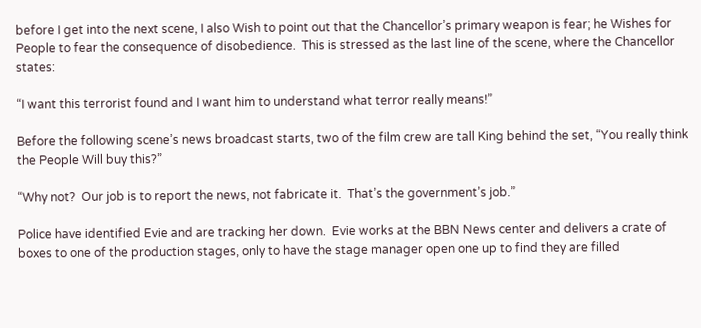before I get into the next scene, I also Wish to point out that the Chancellor’s primary weapon is fear; he Wishes for People to fear the consequence of disobedience.  This is stressed as the last line of the scene, where the Chancellor states:

“I want this terrorist found and I want him to understand what terror really means!”

Before the following scene’s news broadcast starts, two of the film crew are tall King behind the set, “You really think the People Will buy this?”

“Why not?  Our job is to report the news, not fabricate it.  That’s the government’s job.”

Police have identified Evie and are tracking her down.  Evie works at the BBN News center and delivers a crate of boxes to one of the production stages, only to have the stage manager open one up to find they are filled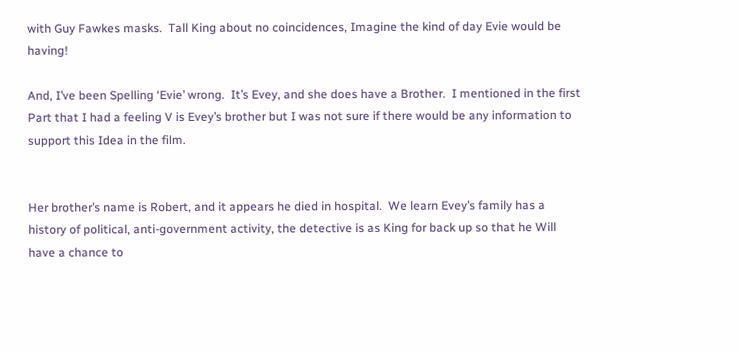with Guy Fawkes masks.  Tall King about no coincidences, Imagine the kind of day Evie would be having!

And, I’ve been Spelling ‘Evie’ wrong.  It’s Evey, and she does have a Brother.  I mentioned in the first Part that I had a feeling V is Evey’s brother but I was not sure if there would be any information to support this Idea in the film.


Her brother’s name is Robert, and it appears he died in hospital.  We learn Evey’s family has a history of political, anti-government activity, the detective is as King for back up so that he Will have a chance to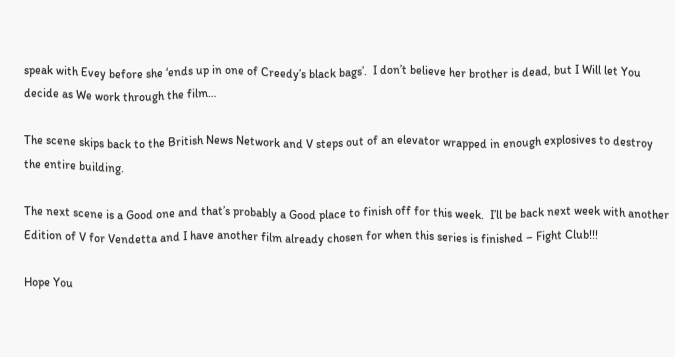speak with Evey before she ‘ends up in one of Creedy’s black bags’.  I don’t believe her brother is dead, but I Will let You decide as We work through the film…

The scene skips back to the British News Network and V steps out of an elevator wrapped in enough explosives to destroy the entire building.

The next scene is a Good one and that’s probably a Good place to finish off for this week.  I’ll be back next week with another Edition of V for Vendetta and I have another film already chosen for when this series is finished – Fight Club!!!

Hope You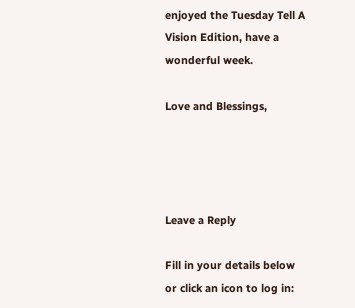enjoyed the Tuesday Tell A Vision Edition, have a wonderful week.

Love and Blessings,




Leave a Reply

Fill in your details below or click an icon to log in: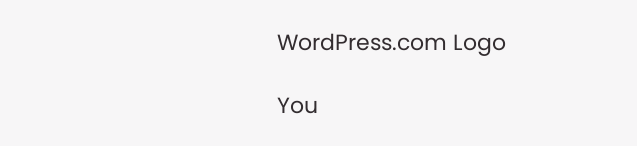WordPress.com Logo

You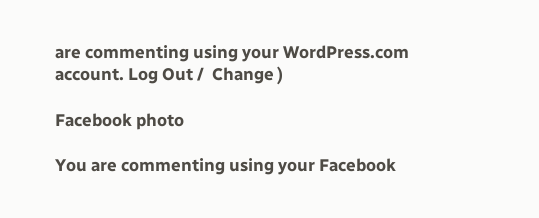are commenting using your WordPress.com account. Log Out /  Change )

Facebook photo

You are commenting using your Facebook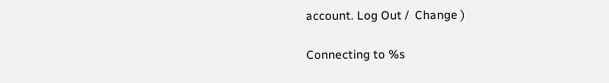account. Log Out /  Change )

Connecting to %s